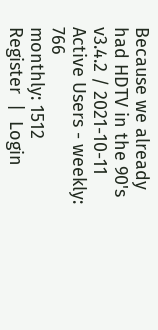Because we already had HDTV in the 90's
v3.4.2 / 2021-10-11
Active Users - weekly: 766
monthly: 1512
Register  |  Login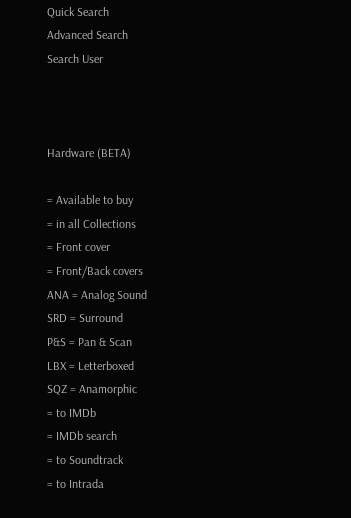Quick Search
Advanced Search
Search User



Hardware (BETA)

= Available to buy
= in all Collections
= Front cover
= Front/Back covers
ANA = Analog Sound
SRD = Surround
P&S = Pan & Scan
LBX = Letterboxed
SQZ = Anamorphic
= to IMDb
= IMDb search
= to Soundtrack
= to Intrada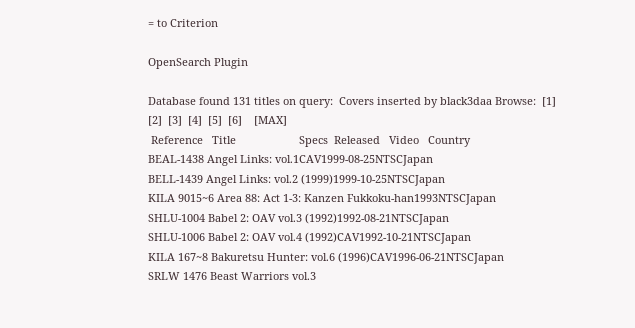= to Criterion

OpenSearch Plugin

Database found 131 titles on query:  Covers inserted by black3daa Browse:  [1]  [2]  [3]  [4]  [5]  [6]    [MAX]
 Reference   Title                     Specs  Released   Video   Country
BEAL-1438 Angel Links: vol.1CAV1999-08-25NTSCJapan
BELL-1439 Angel Links: vol.2 (1999)1999-10-25NTSCJapan
KILA 9015~6 Area 88: Act 1-3: Kanzen Fukkoku-han1993NTSCJapan
SHLU-1004 Babel 2: OAV vol.3 (1992)1992-08-21NTSCJapan
SHLU-1006 Babel 2: OAV vol.4 (1992)CAV1992-10-21NTSCJapan
KILA 167~8 Bakuretsu Hunter: vol.6 (1996)CAV1996-06-21NTSCJapan
SRLW 1476 Beast Warriors vol.3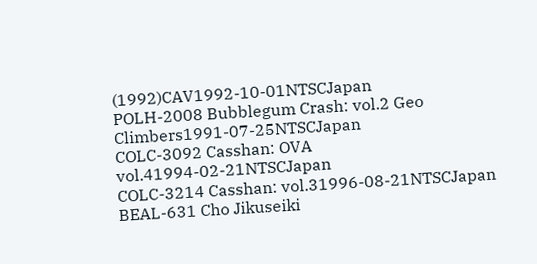(1992)CAV1992-10-01NTSCJapan
POLH-2008 Bubblegum Crash: vol.2 Geo Climbers1991-07-25NTSCJapan
COLC-3092 Casshan: OVA vol.41994-02-21NTSCJapan
COLC-3214 Casshan: vol.31996-08-21NTSCJapan
BEAL-631 Cho Jikuseiki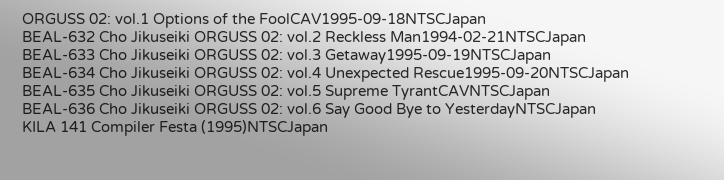ORGUSS 02: vol.1 Options of the FoolCAV1995-09-18NTSCJapan
BEAL-632 Cho Jikuseiki ORGUSS 02: vol.2 Reckless Man1994-02-21NTSCJapan
BEAL-633 Cho Jikuseiki ORGUSS 02: vol.3 Getaway1995-09-19NTSCJapan
BEAL-634 Cho Jikuseiki ORGUSS 02: vol.4 Unexpected Rescue1995-09-20NTSCJapan
BEAL-635 Cho Jikuseiki ORGUSS 02: vol.5 Supreme TyrantCAVNTSCJapan
BEAL-636 Cho Jikuseiki ORGUSS 02: vol.6 Say Good Bye to YesterdayNTSCJapan
KILA 141 Compiler Festa (1995)NTSCJapan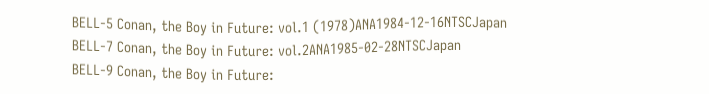BELL-5 Conan, the Boy in Future: vol.1 (1978)ANA1984-12-16NTSCJapan
BELL-7 Conan, the Boy in Future: vol.2ANA1985-02-28NTSCJapan
BELL-9 Conan, the Boy in Future: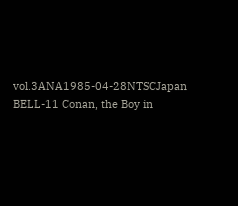vol.3ANA1985-04-28NTSCJapan
BELL-11 Conan, the Boy in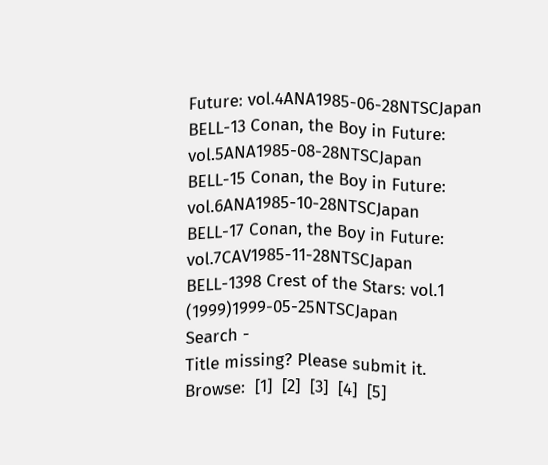Future: vol.4ANA1985-06-28NTSCJapan
BELL-13 Conan, the Boy in Future: vol.5ANA1985-08-28NTSCJapan
BELL-15 Conan, the Boy in Future: vol.6ANA1985-10-28NTSCJapan
BELL-17 Conan, the Boy in Future: vol.7CAV1985-11-28NTSCJapan
BELL-1398 Crest of the Stars: vol.1 (1999)1999-05-25NTSCJapan
Search -
Title missing? Please submit it. Browse:  [1]  [2]  [3]  [4]  [5]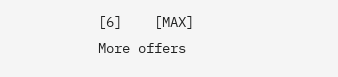[6]    [MAX]
More offers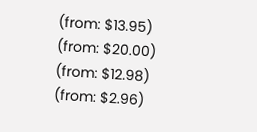(from: $13.95)
(from: $20.00)
(from: $12.98)
(from: $2.96)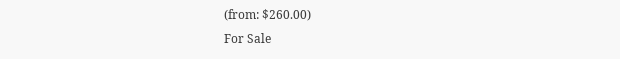(from: $260.00)
For Sale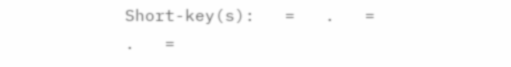Short-key(s):   =   .   =   .   =